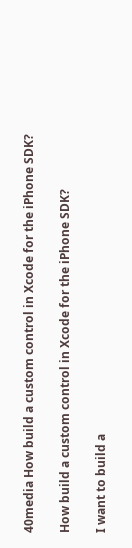40media How build a custom control in Xcode for the iPhone SDK?

How build a custom control in Xcode for the iPhone SDK?

I want to build a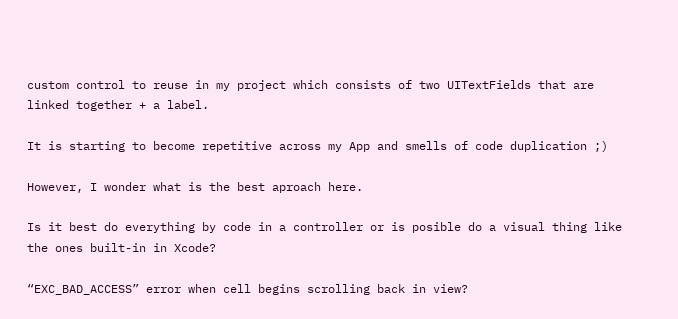custom control to reuse in my project which consists of two UITextFields that are linked together + a label.

It is starting to become repetitive across my App and smells of code duplication ;)

However, I wonder what is the best aproach here.

Is it best do everything by code in a controller or is posible do a visual thing like the ones built-in in Xcode?

“EXC_BAD_ACCESS” error when cell begins scrolling back in view?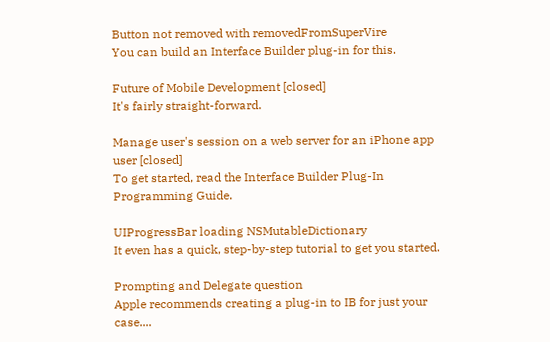Button not removed with removedFromSuperVire
You can build an Interface Builder plug-in for this.

Future of Mobile Development [closed]
It's fairly straight-forward.

Manage user's session on a web server for an iPhone app user [closed]
To get started, read the Interface Builder Plug-In Programming Guide.

UIProgressBar loading NSMutableDictionary
It even has a quick, step-by-step tutorial to get you started.

Prompting and Delegate question
Apple recommends creating a plug-in to IB for just your case....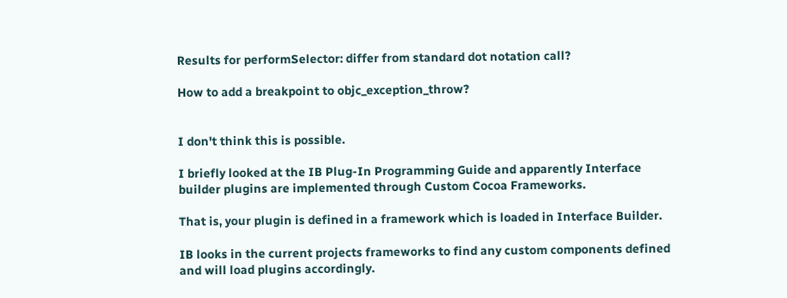Results for performSelector: differ from standard dot notation call?

How to add a breakpoint to objc_exception_throw?


I don't think this is possible.

I briefly looked at the IB Plug-In Programming Guide and apparently Interface builder plugins are implemented through Custom Cocoa Frameworks.

That is, your plugin is defined in a framework which is loaded in Interface Builder.

IB looks in the current projects frameworks to find any custom components defined and will load plugins accordingly.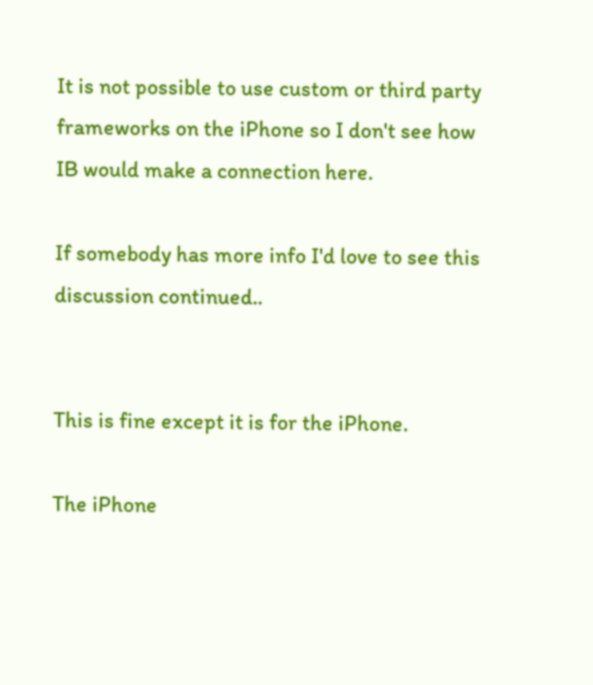It is not possible to use custom or third party frameworks on the iPhone so I don't see how IB would make a connection here.

If somebody has more info I'd love to see this discussion continued..


This is fine except it is for the iPhone.

The iPhone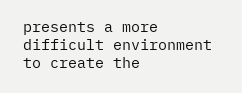presents a more difficult environment to create the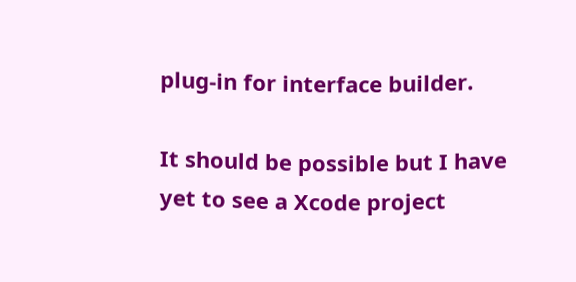plug-in for interface builder.

It should be possible but I have yet to see a Xcode project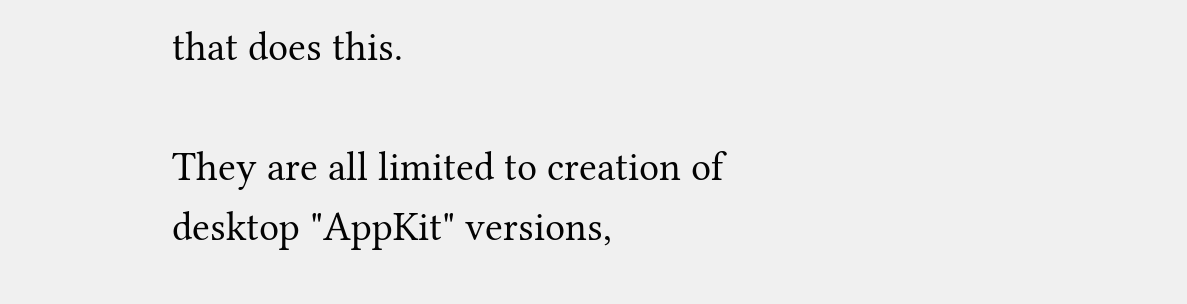that does this.

They are all limited to creation of desktop "AppKit" versions,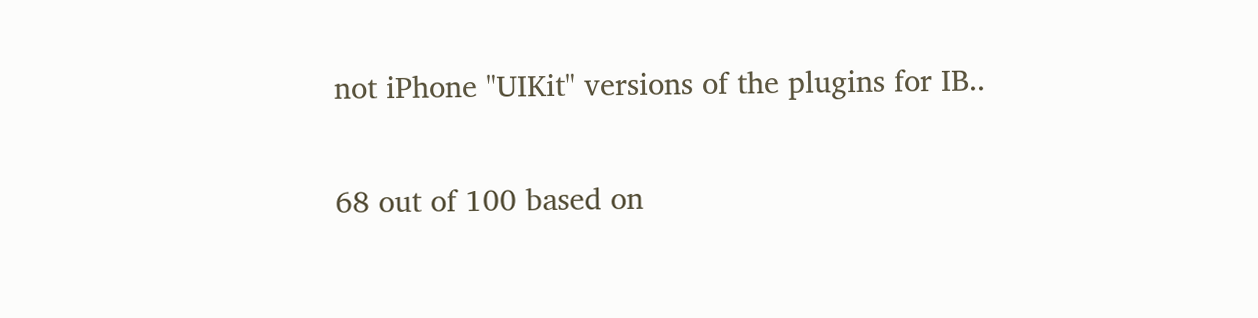not iPhone "UIKit" versions of the plugins for IB..

68 out of 100 based on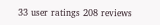33 user ratings 208 reviews